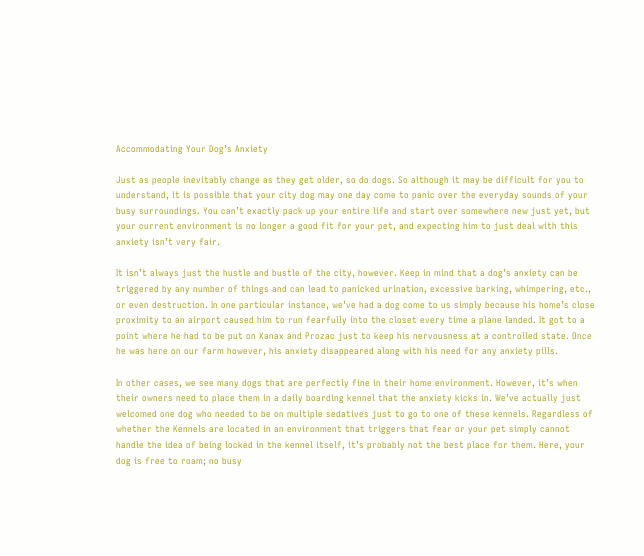Accommodating Your Dog’s Anxiety

Just as people inevitably change as they get older, so do dogs. So although it may be difficult for you to understand, it is possible that your city dog may one day come to panic over the everyday sounds of your busy surroundings. You can’t exactly pack up your entire life and start over somewhere new just yet, but your current environment is no longer a good fit for your pet, and expecting him to just deal with this anxiety isn’t very fair.

It isn’t always just the hustle and bustle of the city, however. Keep in mind that a dog’s anxiety can be triggered by any number of things and can lead to panicked urination, excessive barking, whimpering, etc., or even destruction. In one particular instance, we’ve had a dog come to us simply because his home’s close proximity to an airport caused him to run fearfully into the closet every time a plane landed. It got to a point where he had to be put on Xanax and Prozac just to keep his nervousness at a controlled state. Once he was here on our farm however, his anxiety disappeared along with his need for any anxiety pills.

In other cases, we see many dogs that are perfectly fine in their home environment. However, it’s when their owners need to place them in a daily boarding kennel that the anxiety kicks in. We’ve actually just welcomed one dog who needed to be on multiple sedatives just to go to one of these kennels. Regardless of whether the Kennels are located in an environment that triggers that fear or your pet simply cannot handle the idea of being locked in the kennel itself, it’s probably not the best place for them. Here, your dog is free to roam; no busy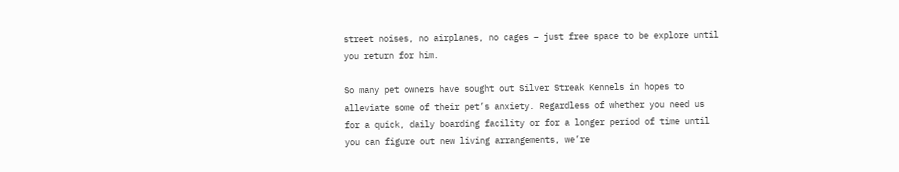street noises, no airplanes, no cages – just free space to be explore until you return for him.

So many pet owners have sought out Silver Streak Kennels in hopes to alleviate some of their pet’s anxiety. Regardless of whether you need us for a quick, daily boarding facility or for a longer period of time until you can figure out new living arrangements, we’re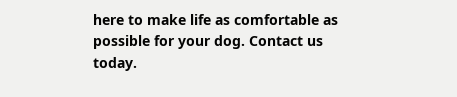here to make life as comfortable as possible for your dog. Contact us today.